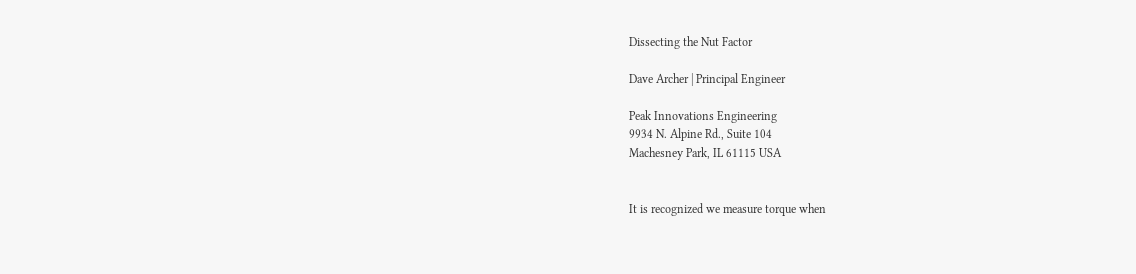Dissecting the Nut Factor

Dave Archer | Principal Engineer

Peak Innovations Engineering
9934 N. Alpine Rd., Suite 104
Machesney Park, IL 61115 USA


It is recognized we measure torque when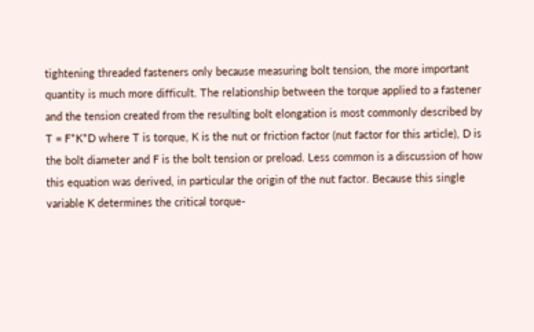tightening threaded fasteners only because measuring bolt tension, the more important quantity is much more difficult. The relationship between the torque applied to a fastener and the tension created from the resulting bolt elongation is most commonly described by T = F*K*D where T is torque, K is the nut or friction factor (nut factor for this article), D is the bolt diameter and F is the bolt tension or preload. Less common is a discussion of how this equation was derived, in particular the origin of the nut factor. Because this single variable K determines the critical torque-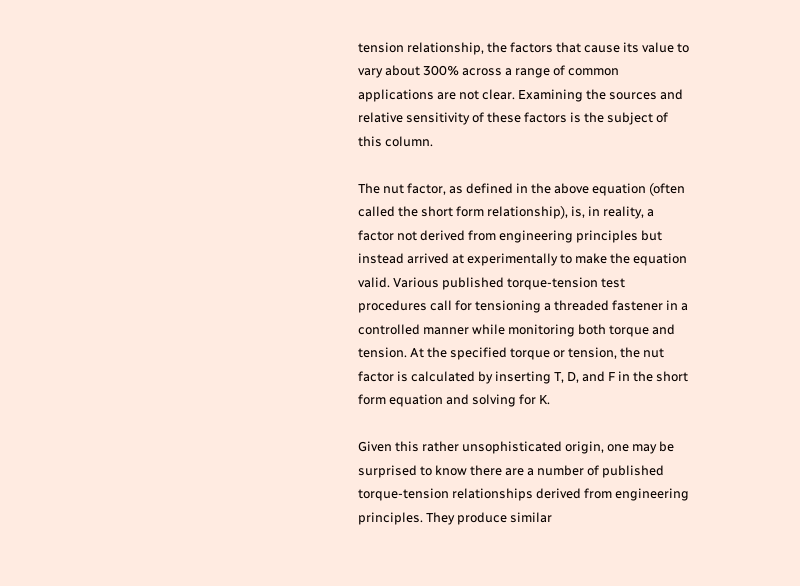tension relationship, the factors that cause its value to vary about 300% across a range of common applications are not clear. Examining the sources and relative sensitivity of these factors is the subject of this column.

The nut factor, as defined in the above equation (often called the short form relationship), is, in reality, a factor not derived from engineering principles but instead arrived at experimentally to make the equation valid. Various published torque-tension test procedures call for tensioning a threaded fastener in a controlled manner while monitoring both torque and tension. At the specified torque or tension, the nut factor is calculated by inserting T, D, and F in the short form equation and solving for K.

Given this rather unsophisticated origin, one may be surprised to know there are a number of published torque-tension relationships derived from engineering principles. They produce similar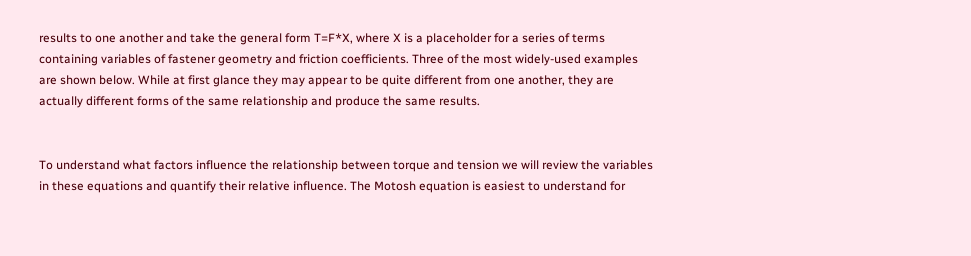results to one another and take the general form T=F*X, where X is a placeholder for a series of terms containing variables of fastener geometry and friction coefficients. Three of the most widely-used examples are shown below. While at first glance they may appear to be quite different from one another, they are actually different forms of the same relationship and produce the same results.


To understand what factors influence the relationship between torque and tension we will review the variables in these equations and quantify their relative influence. The Motosh equation is easiest to understand for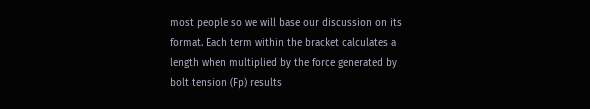most people so we will base our discussion on its format. Each term within the bracket calculates a length when multiplied by the force generated by bolt tension (Fp) results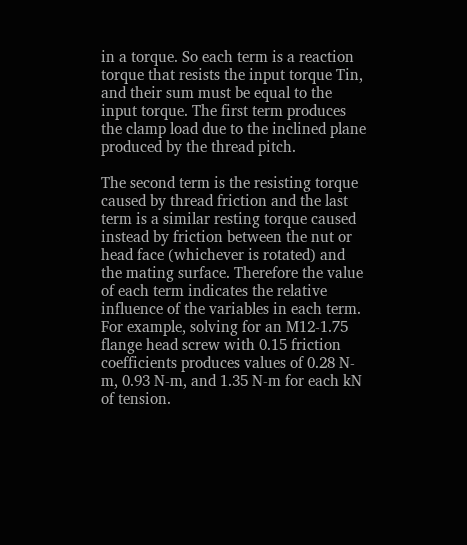in a torque. So each term is a reaction torque that resists the input torque Tin, and their sum must be equal to the input torque. The first term produces the clamp load due to the inclined plane produced by the thread pitch.

The second term is the resisting torque caused by thread friction and the last term is a similar resting torque caused instead by friction between the nut or head face (whichever is rotated) and the mating surface. Therefore the value of each term indicates the relative influence of the variables in each term. For example, solving for an M12-1.75 flange head screw with 0.15 friction coefficients produces values of 0.28 N-m, 0.93 N-m, and 1.35 N-m for each kN of tension.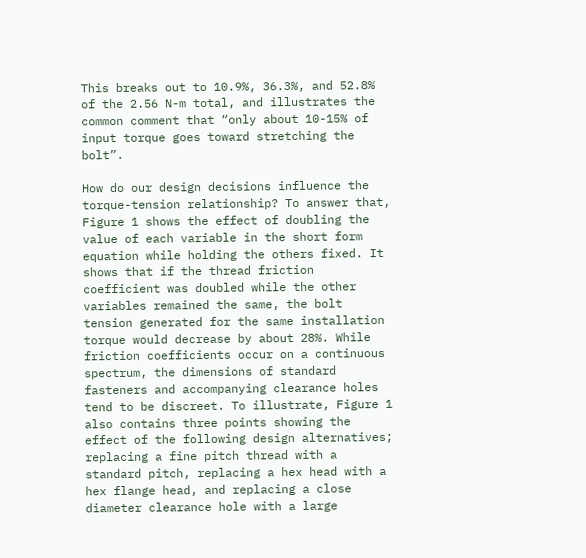This breaks out to 10.9%, 36.3%, and 52.8% of the 2.56 N-m total, and illustrates the common comment that “only about 10-15% of input torque goes toward stretching the bolt”.

How do our design decisions influence the torque-tension relationship? To answer that, Figure 1 shows the effect of doubling the value of each variable in the short form equation while holding the others fixed. It shows that if the thread friction coefficient was doubled while the other variables remained the same, the bolt tension generated for the same installation torque would decrease by about 28%. While friction coefficients occur on a continuous spectrum, the dimensions of standard fasteners and accompanying clearance holes tend to be discreet. To illustrate, Figure 1 also contains three points showing the effect of the following design alternatives; replacing a fine pitch thread with a standard pitch, replacing a hex head with a hex flange head, and replacing a close diameter clearance hole with a large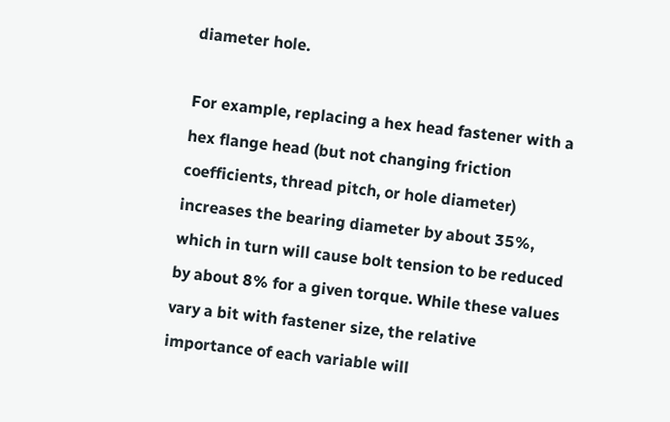diameter hole.

For example, replacing a hex head fastener with a hex flange head (but not changing friction coefficients, thread pitch, or hole diameter) increases the bearing diameter by about 35%, which in turn will cause bolt tension to be reduced by about 8% for a given torque. While these values vary a bit with fastener size, the relative importance of each variable will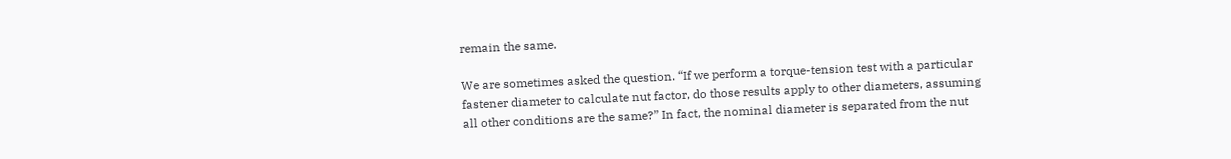remain the same.

We are sometimes asked the question. “If we perform a torque-tension test with a particular fastener diameter to calculate nut factor, do those results apply to other diameters, assuming all other conditions are the same?” In fact, the nominal diameter is separated from the nut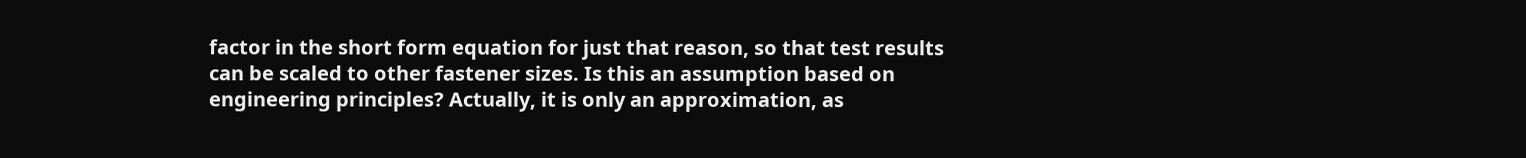factor in the short form equation for just that reason, so that test results can be scaled to other fastener sizes. Is this an assumption based on engineering principles? Actually, it is only an approximation, as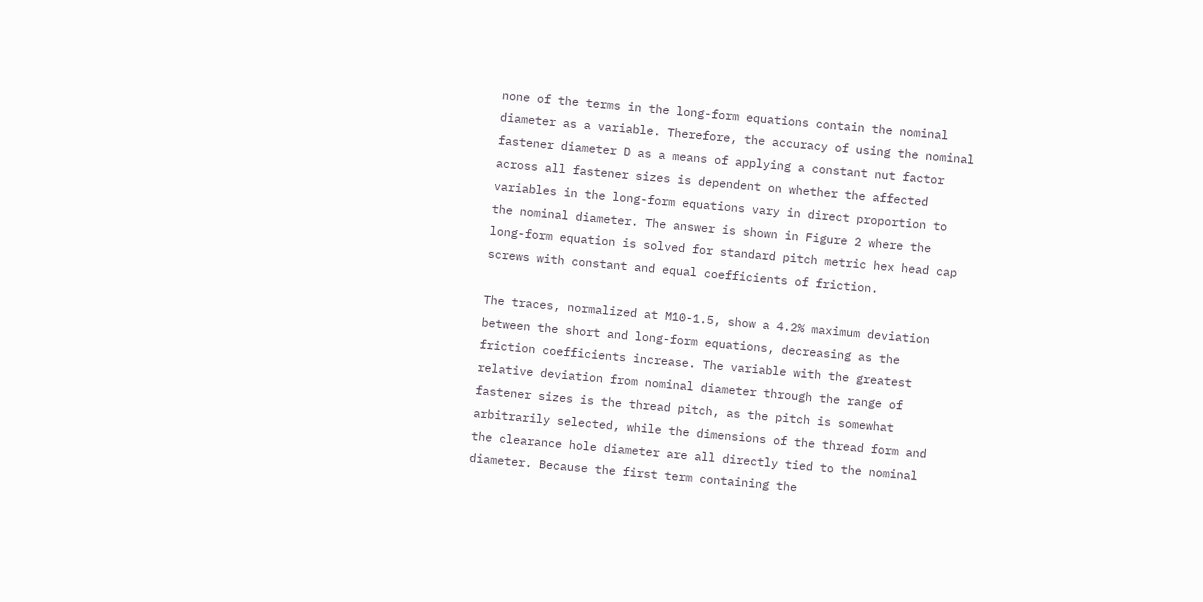none of the terms in the long-form equations contain the nominal diameter as a variable. Therefore, the accuracy of using the nominal fastener diameter D as a means of applying a constant nut factor across all fastener sizes is dependent on whether the affected variables in the long-form equations vary in direct proportion to the nominal diameter. The answer is shown in Figure 2 where the long-form equation is solved for standard pitch metric hex head cap screws with constant and equal coefficients of friction.

The traces, normalized at M10-1.5, show a 4.2% maximum deviation between the short and long-form equations, decreasing as the friction coefficients increase. The variable with the greatest relative deviation from nominal diameter through the range of fastener sizes is the thread pitch, as the pitch is somewhat arbitrarily selected, while the dimensions of the thread form and the clearance hole diameter are all directly tied to the nominal diameter. Because the first term containing the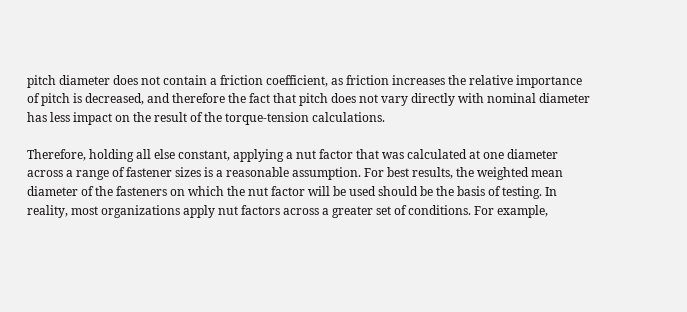pitch diameter does not contain a friction coefficient, as friction increases the relative importance of pitch is decreased, and therefore the fact that pitch does not vary directly with nominal diameter has less impact on the result of the torque-tension calculations.

Therefore, holding all else constant, applying a nut factor that was calculated at one diameter across a range of fastener sizes is a reasonable assumption. For best results, the weighted mean diameter of the fasteners on which the nut factor will be used should be the basis of testing. In reality, most organizations apply nut factors across a greater set of conditions. For example,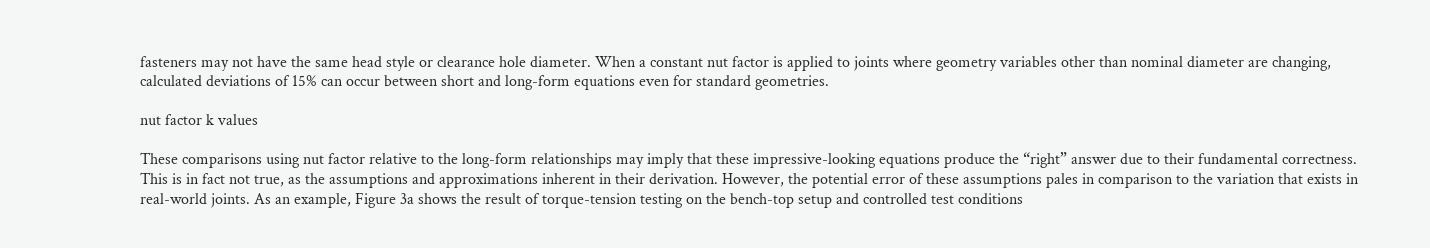fasteners may not have the same head style or clearance hole diameter. When a constant nut factor is applied to joints where geometry variables other than nominal diameter are changing, calculated deviations of 15% can occur between short and long-form equations even for standard geometries.

nut factor k values

These comparisons using nut factor relative to the long-form relationships may imply that these impressive-looking equations produce the “right” answer due to their fundamental correctness. This is in fact not true, as the assumptions and approximations inherent in their derivation. However, the potential error of these assumptions pales in comparison to the variation that exists in real-world joints. As an example, Figure 3a shows the result of torque-tension testing on the bench-top setup and controlled test conditions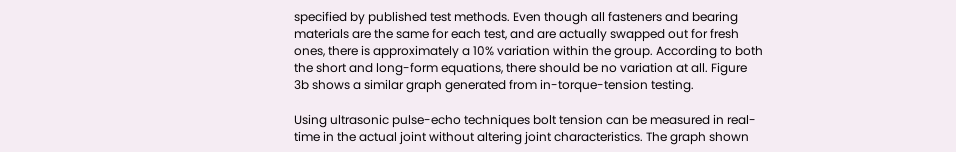specified by published test methods. Even though all fasteners and bearing materials are the same for each test, and are actually swapped out for fresh ones, there is approximately a 10% variation within the group. According to both the short and long-form equations, there should be no variation at all. Figure 3b shows a similar graph generated from in-torque-tension testing.

Using ultrasonic pulse-echo techniques bolt tension can be measured in real-time in the actual joint without altering joint characteristics. The graph shown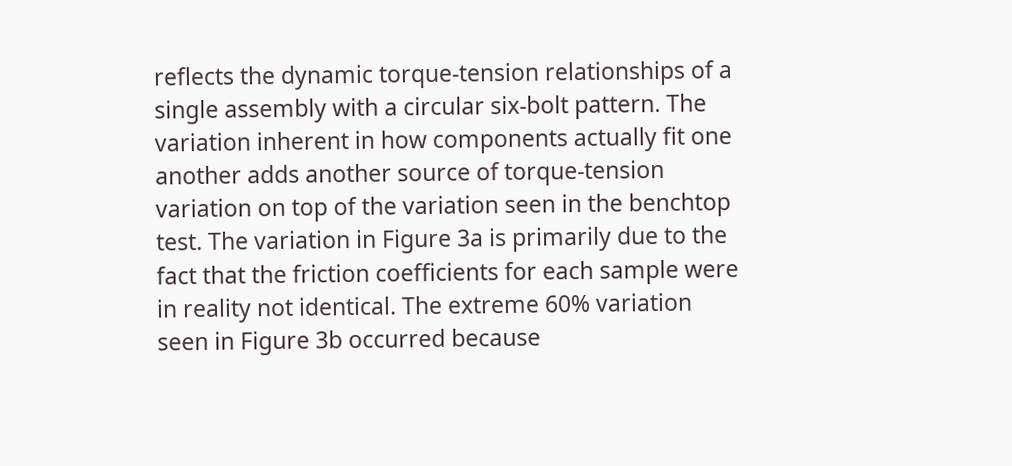reflects the dynamic torque-tension relationships of a single assembly with a circular six-bolt pattern. The variation inherent in how components actually fit one another adds another source of torque-tension variation on top of the variation seen in the benchtop test. The variation in Figure 3a is primarily due to the fact that the friction coefficients for each sample were in reality not identical. The extreme 60% variation seen in Figure 3b occurred because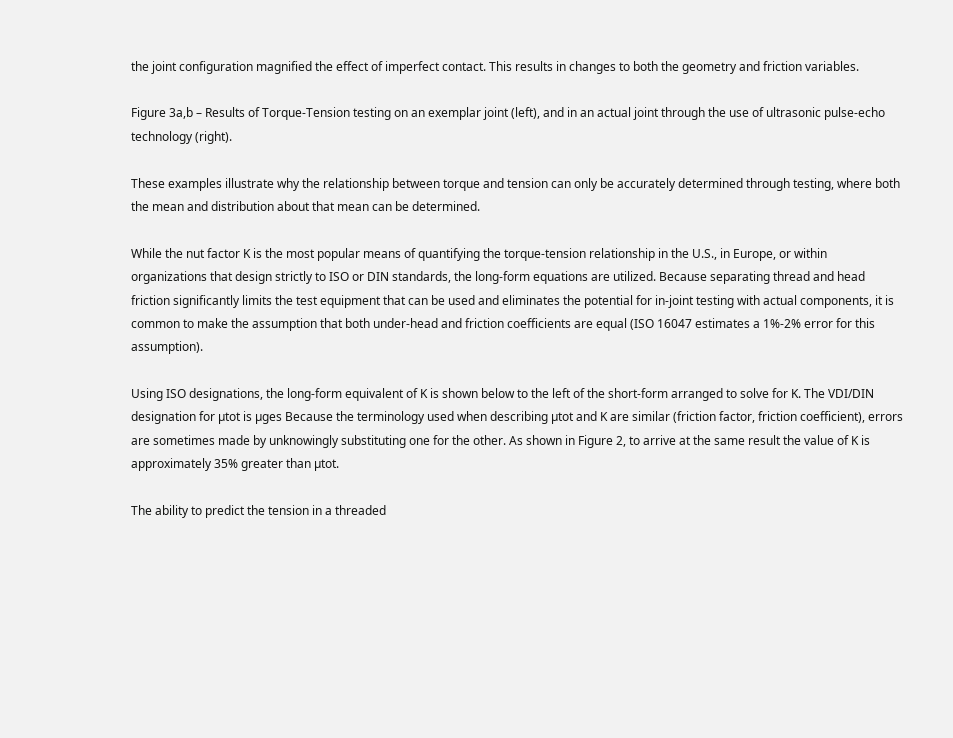the joint configuration magnified the effect of imperfect contact. This results in changes to both the geometry and friction variables.

Figure 3a,b – Results of Torque-Tension testing on an exemplar joint (left), and in an actual joint through the use of ultrasonic pulse-echo technology (right).

These examples illustrate why the relationship between torque and tension can only be accurately determined through testing, where both the mean and distribution about that mean can be determined.

While the nut factor K is the most popular means of quantifying the torque-tension relationship in the U.S., in Europe, or within organizations that design strictly to ISO or DIN standards, the long-form equations are utilized. Because separating thread and head friction significantly limits the test equipment that can be used and eliminates the potential for in-joint testing with actual components, it is common to make the assumption that both under-head and friction coefficients are equal (ISO 16047 estimates a 1%-2% error for this assumption).

Using ISO designations, the long-form equivalent of K is shown below to the left of the short-form arranged to solve for K. The VDI/DIN designation for µtot is µges Because the terminology used when describing µtot and K are similar (friction factor, friction coefficient), errors are sometimes made by unknowingly substituting one for the other. As shown in Figure 2, to arrive at the same result the value of K is approximately 35% greater than µtot.

The ability to predict the tension in a threaded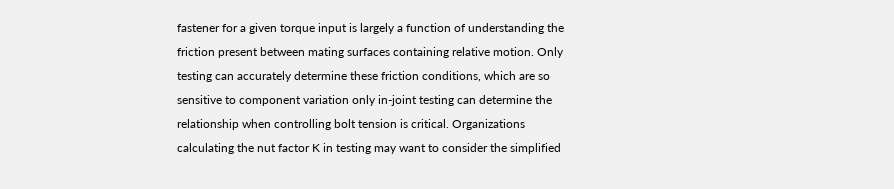fastener for a given torque input is largely a function of understanding the friction present between mating surfaces containing relative motion. Only testing can accurately determine these friction conditions, which are so sensitive to component variation only in-joint testing can determine the relationship when controlling bolt tension is critical. Organizations calculating the nut factor K in testing may want to consider the simplified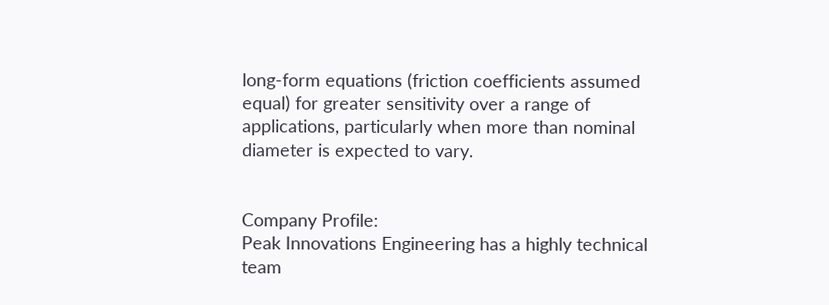long-form equations (friction coefficients assumed equal) for greater sensitivity over a range of applications, particularly when more than nominal diameter is expected to vary.


Company Profile:
Peak Innovations Engineering has a highly technical team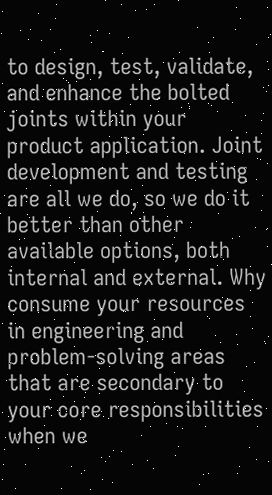to design, test, validate, and enhance the bolted joints within your product application. Joint development and testing are all we do, so we do it better than other available options, both internal and external. Why consume your resources in engineering and problem-solving areas that are secondary to your core responsibilities when we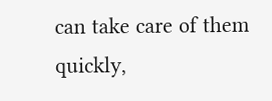can take care of them quickly,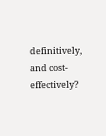definitively, and cost-effectively?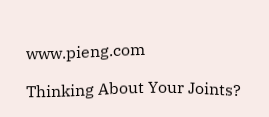www.pieng.com

Thinking About Your Joints?